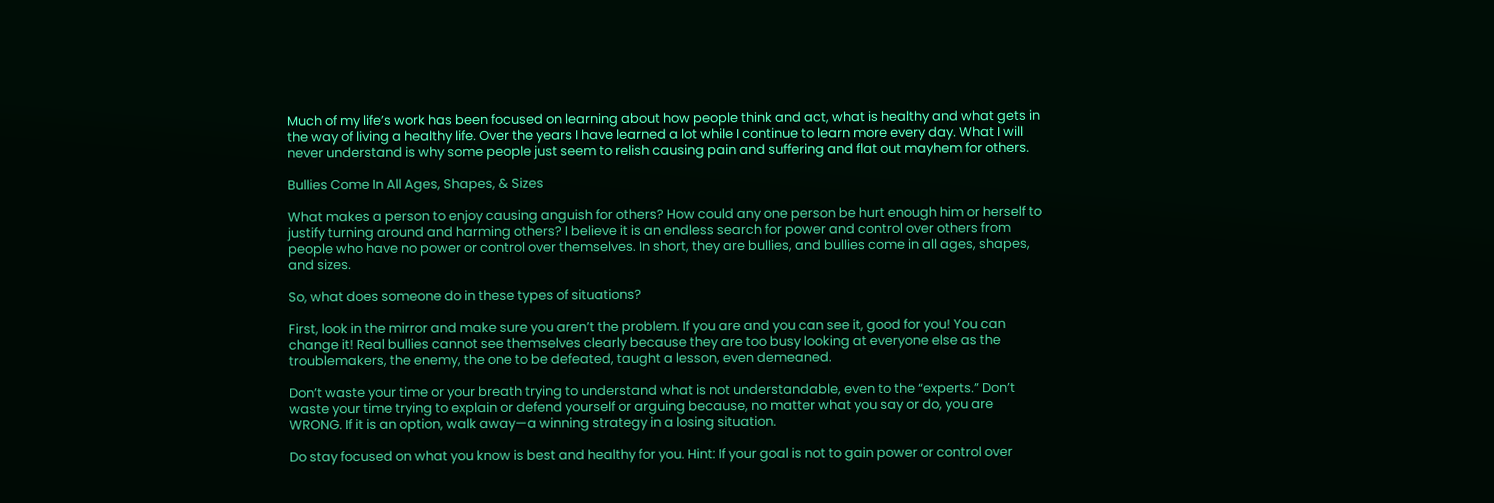Much of my life’s work has been focused on learning about how people think and act, what is healthy and what gets in the way of living a healthy life. Over the years I have learned a lot while I continue to learn more every day. What I will never understand is why some people just seem to relish causing pain and suffering and flat out mayhem for others.

Bullies Come In All Ages, Shapes, & Sizes

What makes a person to enjoy causing anguish for others? How could any one person be hurt enough him or herself to justify turning around and harming others? I believe it is an endless search for power and control over others from people who have no power or control over themselves. In short, they are bullies, and bullies come in all ages, shapes, and sizes.

So, what does someone do in these types of situations?

First, look in the mirror and make sure you aren’t the problem. If you are and you can see it, good for you! You can change it! Real bullies cannot see themselves clearly because they are too busy looking at everyone else as the troublemakers, the enemy, the one to be defeated, taught a lesson, even demeaned.

Don’t waste your time or your breath trying to understand what is not understandable, even to the “experts.” Don’t waste your time trying to explain or defend yourself or arguing because, no matter what you say or do, you are WRONG. If it is an option, walk away—a winning strategy in a losing situation.

Do stay focused on what you know is best and healthy for you. Hint: If your goal is not to gain power or control over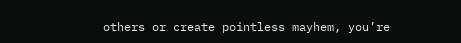others or create pointless mayhem, you’re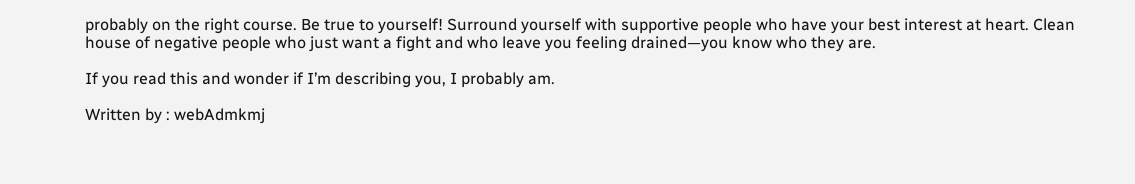probably on the right course. Be true to yourself! Surround yourself with supportive people who have your best interest at heart. Clean house of negative people who just want a fight and who leave you feeling drained—you know who they are.

If you read this and wonder if I’m describing you, I probably am.

Written by : webAdmkmj